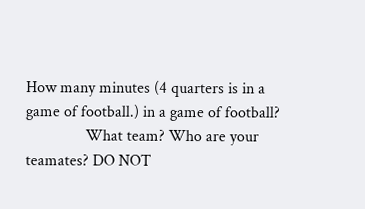How many minutes (4 quarters is in a game of football.) in a game of football?
               What team? Who are your teamates? DO NOT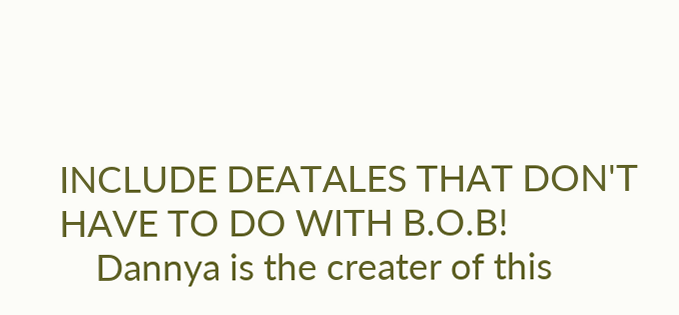INCLUDE DEATALES THAT DON'T HAVE TO DO WITH B.O.B!
    Dannya is the creater of this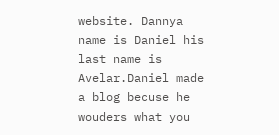website. Dannya name is Daniel his last name is Avelar.Daniel made a blog becuse he wouders what you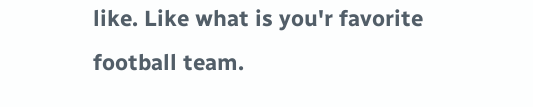like. Like what is you'r favorite football team.